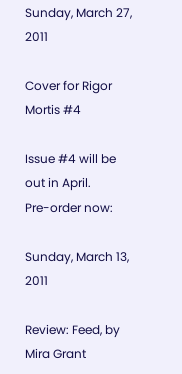Sunday, March 27, 2011

Cover for Rigor Mortis #4

Issue #4 will be out in April.
Pre-order now:

Sunday, March 13, 2011

Review: Feed, by Mira Grant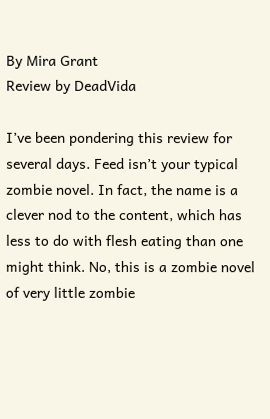By Mira Grant
Review by DeadVida

I’ve been pondering this review for several days. Feed isn’t your typical zombie novel. In fact, the name is a clever nod to the content, which has less to do with flesh eating than one might think. No, this is a zombie novel of very little zombie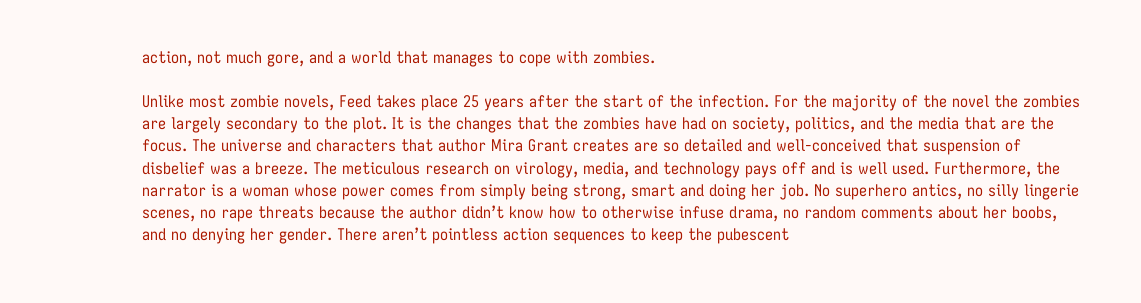action, not much gore, and a world that manages to cope with zombies.

Unlike most zombie novels, Feed takes place 25 years after the start of the infection. For the majority of the novel the zombies are largely secondary to the plot. It is the changes that the zombies have had on society, politics, and the media that are the focus. The universe and characters that author Mira Grant creates are so detailed and well-conceived that suspension of disbelief was a breeze. The meticulous research on virology, media, and technology pays off and is well used. Furthermore, the narrator is a woman whose power comes from simply being strong, smart and doing her job. No superhero antics, no silly lingerie scenes, no rape threats because the author didn’t know how to otherwise infuse drama, no random comments about her boobs, and no denying her gender. There aren’t pointless action sequences to keep the pubescent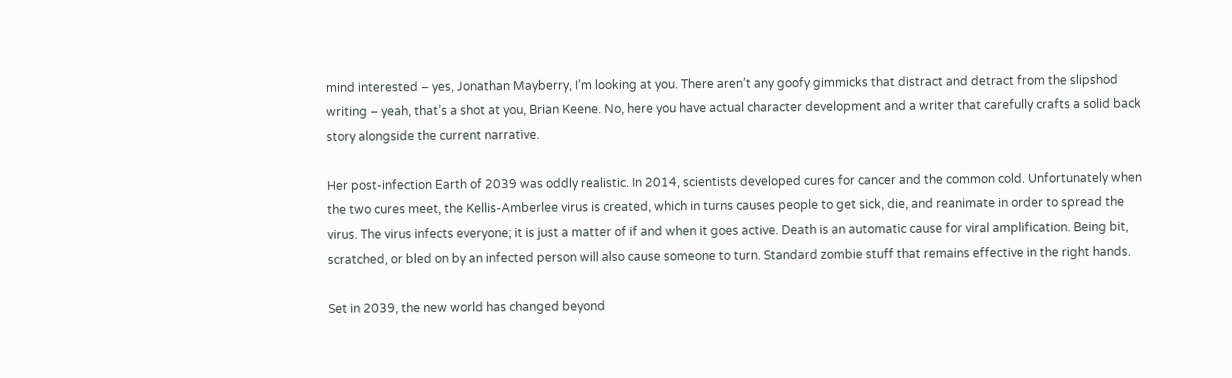mind interested – yes, Jonathan Mayberry, I’m looking at you. There aren’t any goofy gimmicks that distract and detract from the slipshod writing – yeah, that’s a shot at you, Brian Keene. No, here you have actual character development and a writer that carefully crafts a solid back story alongside the current narrative.

Her post-infection Earth of 2039 was oddly realistic. In 2014, scientists developed cures for cancer and the common cold. Unfortunately when the two cures meet, the Kellis-Amberlee virus is created, which in turns causes people to get sick, die, and reanimate in order to spread the virus. The virus infects everyone; it is just a matter of if and when it goes active. Death is an automatic cause for viral amplification. Being bit, scratched, or bled on by an infected person will also cause someone to turn. Standard zombie stuff that remains effective in the right hands.

Set in 2039, the new world has changed beyond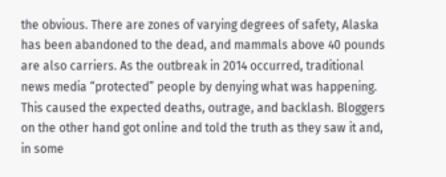the obvious. There are zones of varying degrees of safety, Alaska has been abandoned to the dead, and mammals above 40 pounds are also carriers. As the outbreak in 2014 occurred, traditional news media “protected” people by denying what was happening. This caused the expected deaths, outrage, and backlash. Bloggers on the other hand got online and told the truth as they saw it and, in some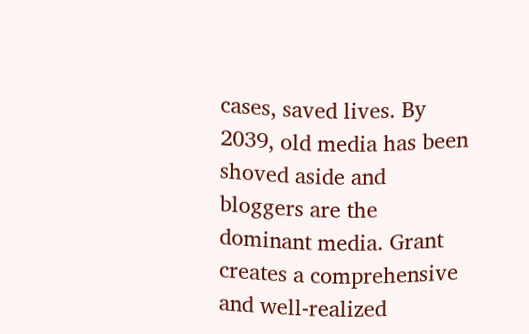cases, saved lives. By 2039, old media has been shoved aside and bloggers are the dominant media. Grant creates a comprehensive and well-realized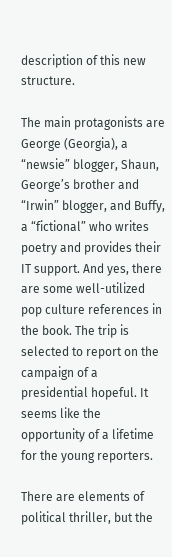description of this new structure.

The main protagonists are George (Georgia), a “newsie” blogger, Shaun, George’s brother and “Irwin” blogger, and Buffy, a “fictional” who writes poetry and provides their IT support. And yes, there are some well-utilized pop culture references in the book. The trip is selected to report on the campaign of a presidential hopeful. It seems like the opportunity of a lifetime for the young reporters.

There are elements of political thriller, but the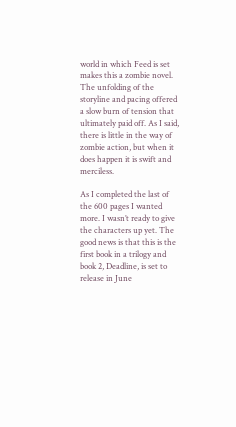world in which Feed is set makes this a zombie novel. The unfolding of the storyline and pacing offered a slow burn of tension that ultimately paid off. As I said, there is little in the way of zombie action, but when it does happen it is swift and merciless.

As I completed the last of the 600 pages I wanted more. I wasn’t ready to give the characters up yet. The good news is that this is the first book in a trilogy and book 2, Deadline, is set to release in June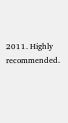2011. Highly recommended.